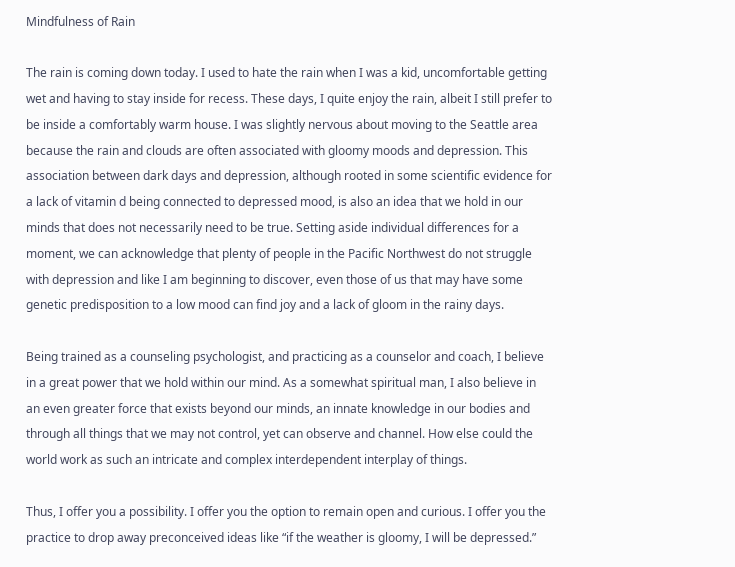Mindfulness of Rain

The rain is coming down today. I used to hate the rain when I was a kid, uncomfortable getting wet and having to stay inside for recess. These days, I quite enjoy the rain, albeit I still prefer to be inside a comfortably warm house. I was slightly nervous about moving to the Seattle area because the rain and clouds are often associated with gloomy moods and depression. This association between dark days and depression, although rooted in some scientific evidence for a lack of vitamin d being connected to depressed mood, is also an idea that we hold in our minds that does not necessarily need to be true. Setting aside individual differences for a moment, we can acknowledge that plenty of people in the Pacific Northwest do not struggle with depression and like I am beginning to discover, even those of us that may have some genetic predisposition to a low mood can find joy and a lack of gloom in the rainy days.

Being trained as a counseling psychologist, and practicing as a counselor and coach, I believe in a great power that we hold within our mind. As a somewhat spiritual man, I also believe in an even greater force that exists beyond our minds, an innate knowledge in our bodies and through all things that we may not control, yet can observe and channel. How else could the world work as such an intricate and complex interdependent interplay of things.

Thus, I offer you a possibility. I offer you the option to remain open and curious. I offer you the practice to drop away preconceived ideas like “if the weather is gloomy, I will be depressed.”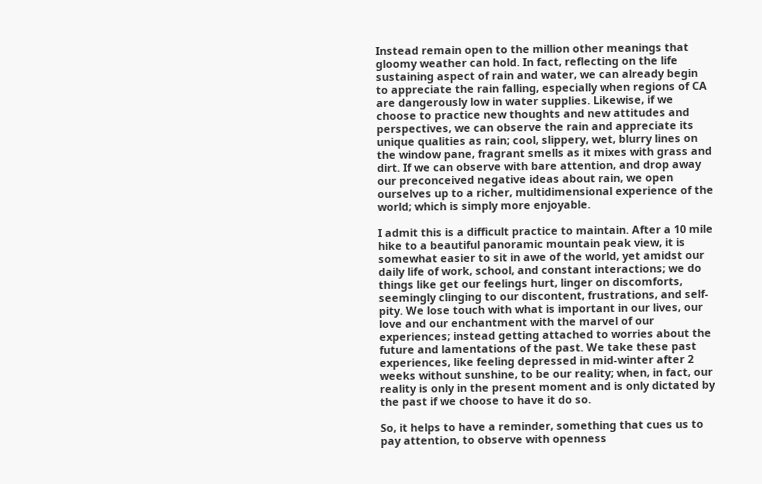Instead remain open to the million other meanings that gloomy weather can hold. In fact, reflecting on the life sustaining aspect of rain and water, we can already begin to appreciate the rain falling, especially when regions of CA are dangerously low in water supplies. Likewise, if we choose to practice new thoughts and new attitudes and perspectives, we can observe the rain and appreciate its unique qualities as rain; cool, slippery, wet, blurry lines on the window pane, fragrant smells as it mixes with grass and dirt. If we can observe with bare attention, and drop away our preconceived negative ideas about rain, we open ourselves up to a richer, multidimensional experience of the world; which is simply more enjoyable.

I admit this is a difficult practice to maintain. After a 10 mile hike to a beautiful panoramic mountain peak view, it is somewhat easier to sit in awe of the world, yet amidst our daily life of work, school, and constant interactions; we do things like get our feelings hurt, linger on discomforts, seemingly clinging to our discontent, frustrations, and self-pity. We lose touch with what is important in our lives, our love and our enchantment with the marvel of our experiences; instead getting attached to worries about the future and lamentations of the past. We take these past experiences, like feeling depressed in mid-winter after 2 weeks without sunshine, to be our reality; when, in fact, our reality is only in the present moment and is only dictated by the past if we choose to have it do so.

So, it helps to have a reminder, something that cues us to pay attention, to observe with openness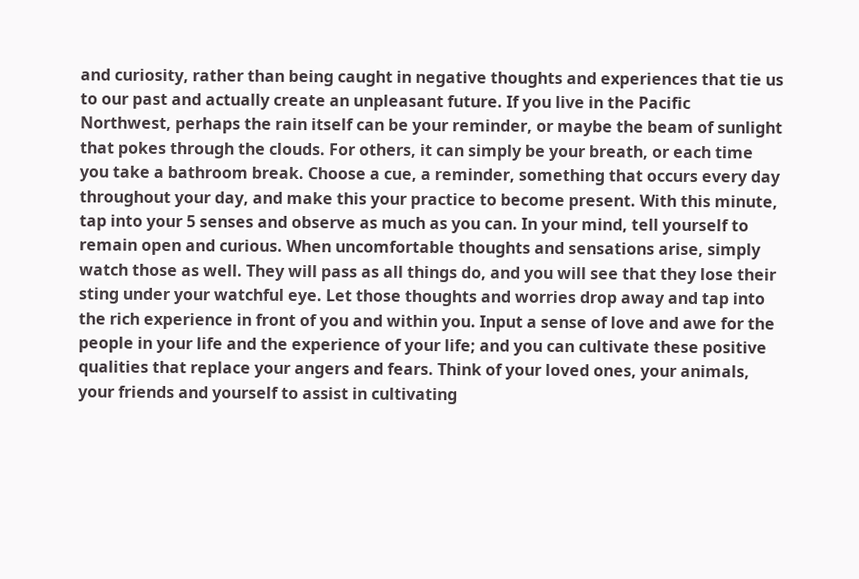and curiosity, rather than being caught in negative thoughts and experiences that tie us to our past and actually create an unpleasant future. If you live in the Pacific Northwest, perhaps the rain itself can be your reminder, or maybe the beam of sunlight that pokes through the clouds. For others, it can simply be your breath, or each time you take a bathroom break. Choose a cue, a reminder, something that occurs every day throughout your day, and make this your practice to become present. With this minute, tap into your 5 senses and observe as much as you can. In your mind, tell yourself to remain open and curious. When uncomfortable thoughts and sensations arise, simply watch those as well. They will pass as all things do, and you will see that they lose their sting under your watchful eye. Let those thoughts and worries drop away and tap into the rich experience in front of you and within you. Input a sense of love and awe for the people in your life and the experience of your life; and you can cultivate these positive qualities that replace your angers and fears. Think of your loved ones, your animals, your friends and yourself to assist in cultivating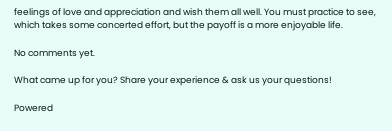feelings of love and appreciation and wish them all well. You must practice to see, which takes some concerted effort, but the payoff is a more enjoyable life.

No comments yet.

What came up for you? Share your experience & ask us your questions!

Powered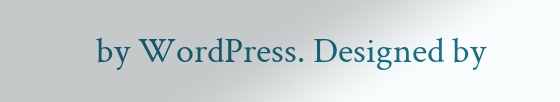by WordPress. Designed by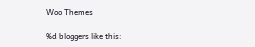Woo Themes

%d bloggers like this: